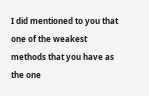I did mentioned to you that one of the weakest methods that you have as the one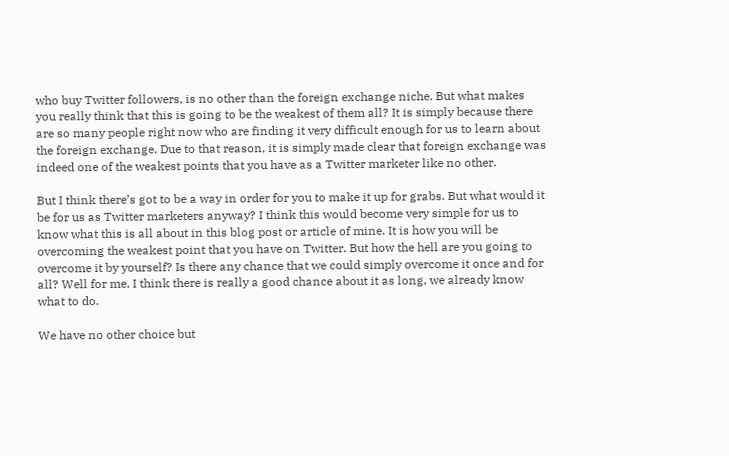who buy Twitter followers, is no other than the foreign exchange niche. But what makes you really think that this is going to be the weakest of them all? It is simply because there are so many people right now who are finding it very difficult enough for us to learn about the foreign exchange. Due to that reason, it is simply made clear that foreign exchange was indeed one of the weakest points that you have as a Twitter marketer like no other.

But I think there’s got to be a way in order for you to make it up for grabs. But what would it be for us as Twitter marketers anyway? I think this would become very simple for us to know what this is all about in this blog post or article of mine. It is how you will be overcoming the weakest point that you have on Twitter. But how the hell are you going to overcome it by yourself? Is there any chance that we could simply overcome it once and for all? Well for me, I think there is really a good chance about it as long, we already know what to do.

We have no other choice but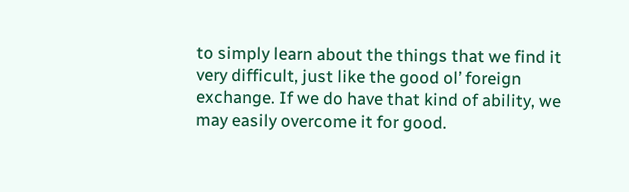to simply learn about the things that we find it very difficult, just like the good ol’ foreign exchange. If we do have that kind of ability, we may easily overcome it for good.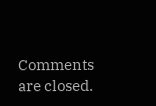Comments are closed.